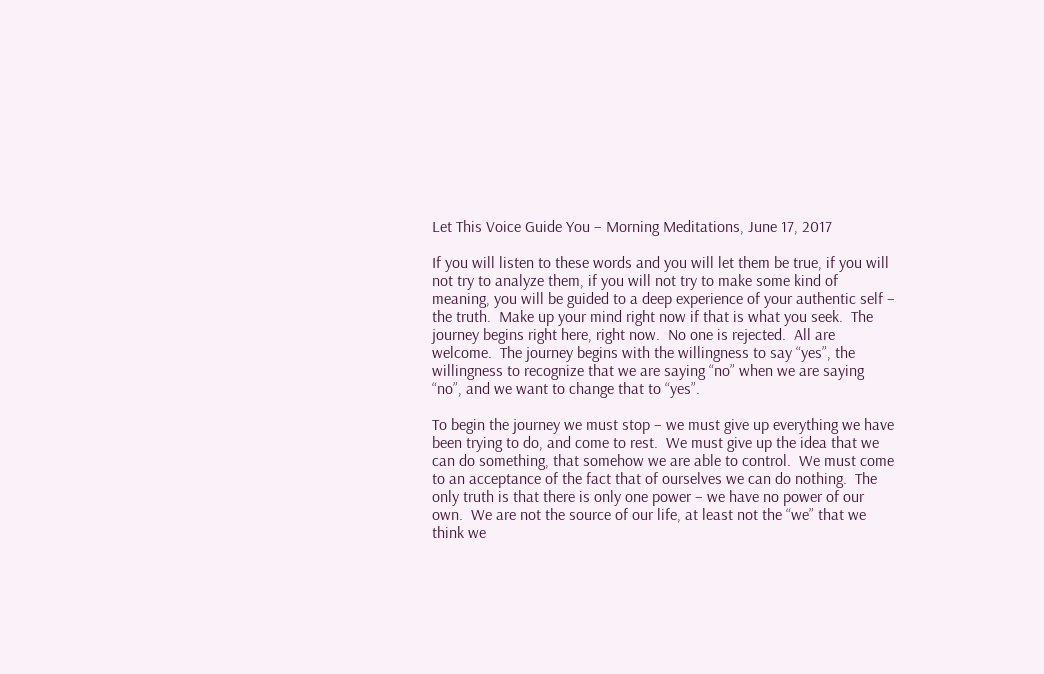Let This Voice Guide You – Morning Meditations, June 17, 2017

If you will listen to these words and you will let them be true, if you will not try to analyze them, if you will not try to make some kind of meaning, you will be guided to a deep experience of your authentic self – the truth.  Make up your mind right now if that is what you seek.  The journey begins right here, right now.  No one is rejected.  All are welcome.  The journey begins with the willingness to say “yes”, the willingness to recognize that we are saying “no” when we are saying “no”, and we want to change that to “yes”.

To begin the journey we must stop – we must give up everything we have been trying to do, and come to rest.  We must give up the idea that we can do something, that somehow we are able to control.  We must come to an acceptance of the fact that of ourselves we can do nothing.  The only truth is that there is only one power – we have no power of our own.  We are not the source of our life, at least not the “we” that we think we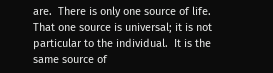are.  There is only one source of life.  That one source is universal; it is not particular to the individual.  It is the same source of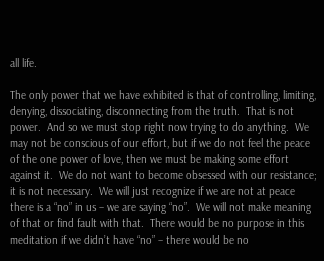all life.

The only power that we have exhibited is that of controlling, limiting, denying, dissociating, disconnecting from the truth.  That is not power.  And so we must stop right now trying to do anything.  We may not be conscious of our effort, but if we do not feel the peace of the one power of love, then we must be making some effort against it.  We do not want to become obsessed with our resistance; it is not necessary.  We will just recognize if we are not at peace there is a “no” in us – we are saying “no”.  We will not make meaning of that or find fault with that.  There would be no purpose in this meditation if we didn’t have “no” – there would be no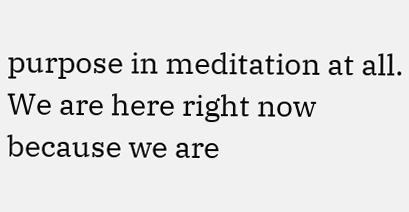purpose in meditation at all.  We are here right now because we are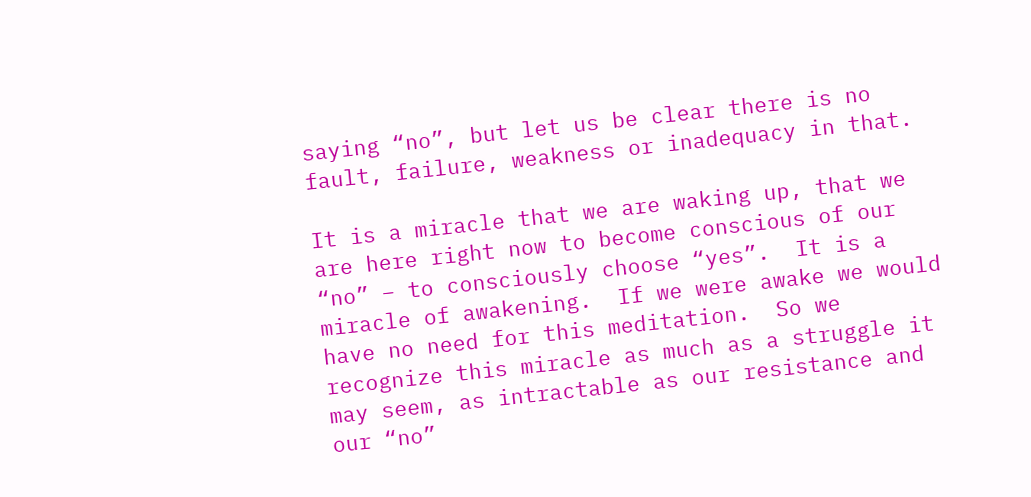saying “no”, but let us be clear there is no fault, failure, weakness or inadequacy in that.

It is a miracle that we are waking up, that we are here right now to become conscious of our “no” – to consciously choose “yes”.  It is a miracle of awakening.  If we were awake we would have no need for this meditation.  So we recognize this miracle as much as a struggle it may seem, as intractable as our resistance and our “no”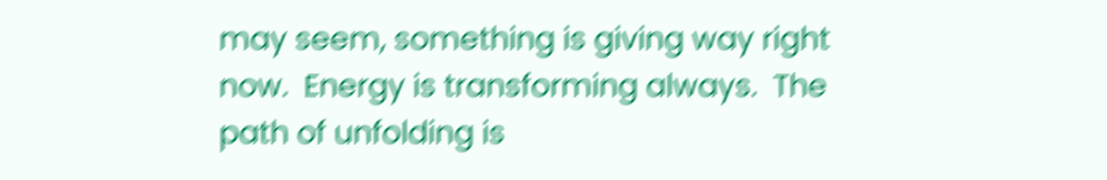may seem, something is giving way right now.  Energy is transforming always.  The path of unfolding is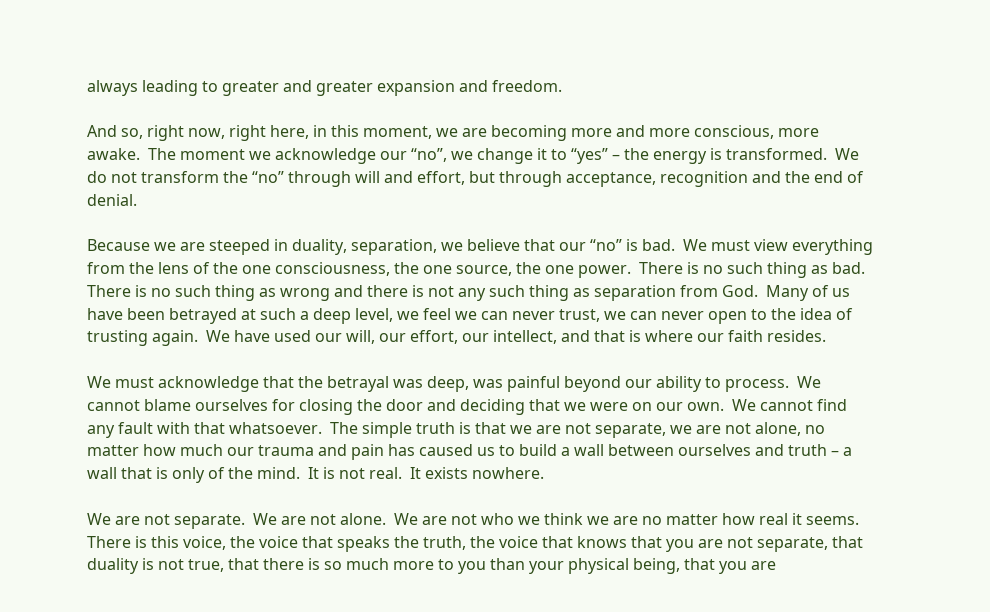always leading to greater and greater expansion and freedom.

And so, right now, right here, in this moment, we are becoming more and more conscious, more awake.  The moment we acknowledge our “no”, we change it to “yes” – the energy is transformed.  We do not transform the “no” through will and effort, but through acceptance, recognition and the end of denial.

Because we are steeped in duality, separation, we believe that our “no” is bad.  We must view everything from the lens of the one consciousness, the one source, the one power.  There is no such thing as bad.  There is no such thing as wrong and there is not any such thing as separation from God.  Many of us have been betrayed at such a deep level, we feel we can never trust, we can never open to the idea of trusting again.  We have used our will, our effort, our intellect, and that is where our faith resides.

We must acknowledge that the betrayal was deep, was painful beyond our ability to process.  We cannot blame ourselves for closing the door and deciding that we were on our own.  We cannot find any fault with that whatsoever.  The simple truth is that we are not separate, we are not alone, no matter how much our trauma and pain has caused us to build a wall between ourselves and truth – a wall that is only of the mind.  It is not real.  It exists nowhere.

We are not separate.  We are not alone.  We are not who we think we are no matter how real it seems.  There is this voice, the voice that speaks the truth, the voice that knows that you are not separate, that duality is not true, that there is so much more to you than your physical being, that you are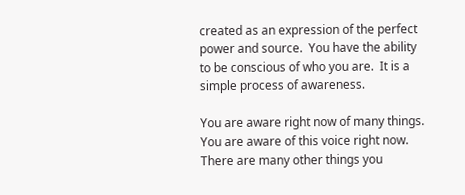created as an expression of the perfect power and source.  You have the ability to be conscious of who you are.  It is a simple process of awareness.

You are aware right now of many things.  You are aware of this voice right now.  There are many other things you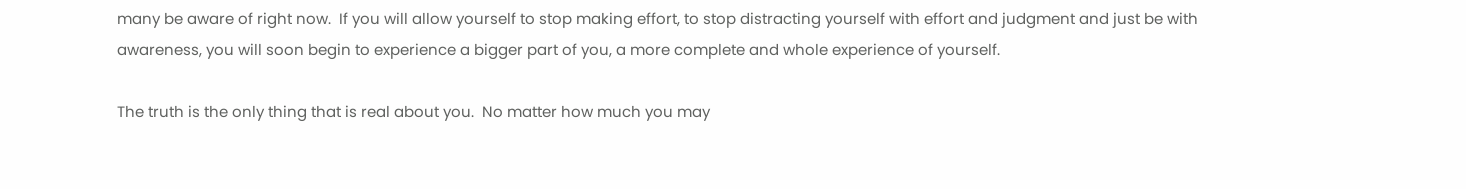many be aware of right now.  If you will allow yourself to stop making effort, to stop distracting yourself with effort and judgment and just be with awareness, you will soon begin to experience a bigger part of you, a more complete and whole experience of yourself.

The truth is the only thing that is real about you.  No matter how much you may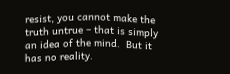resist, you cannot make the truth untrue – that is simply an idea of the mind.  But it has no reality.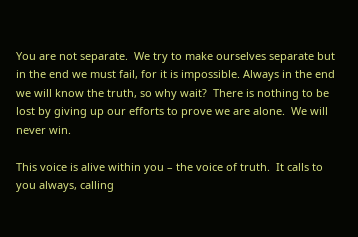You are not separate.  We try to make ourselves separate but in the end we must fail, for it is impossible. Always in the end we will know the truth, so why wait?  There is nothing to be lost by giving up our efforts to prove we are alone.  We will never win.

This voice is alive within you – the voice of truth.  It calls to you always, calling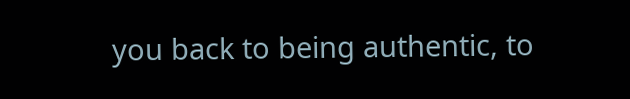you back to being authentic, to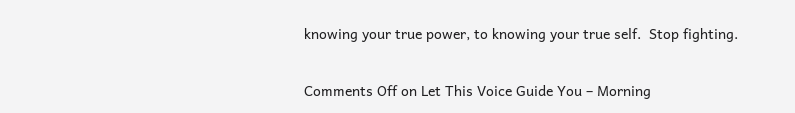knowing your true power, to knowing your true self.  Stop fighting.

Comments Off on Let This Voice Guide You – Morning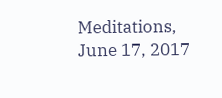Meditations, June 17, 2017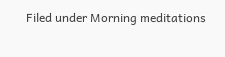Filed under Morning meditations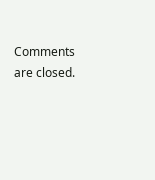Comments are closed.